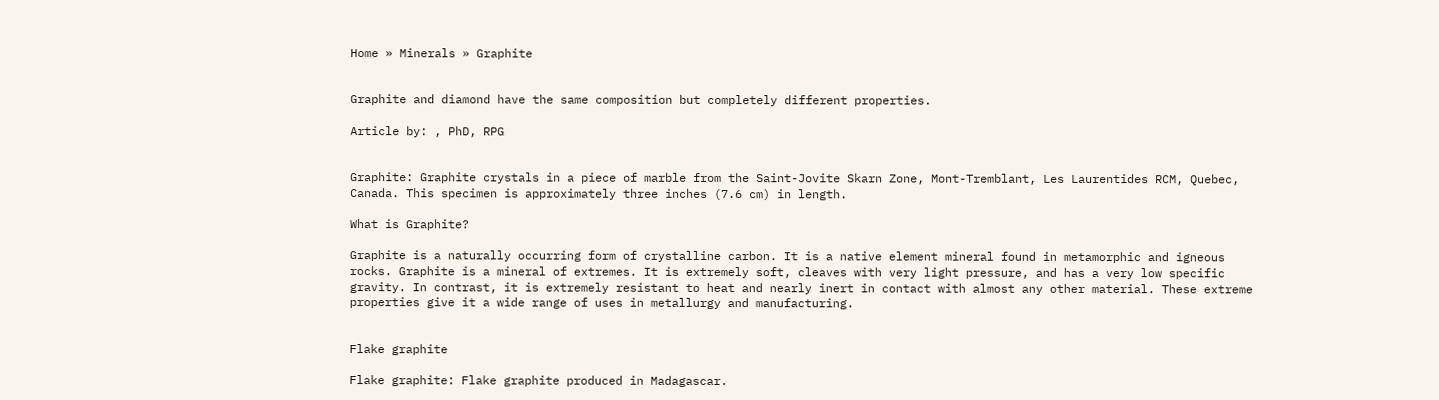Home » Minerals » Graphite


Graphite and diamond have the same composition but completely different properties.

Article by: , PhD, RPG


Graphite: Graphite crystals in a piece of marble from the Saint-Jovite Skarn Zone, Mont-Tremblant, Les Laurentides RCM, Quebec, Canada. This specimen is approximately three inches (7.6 cm) in length.

What is Graphite?

Graphite is a naturally occurring form of crystalline carbon. It is a native element mineral found in metamorphic and igneous rocks. Graphite is a mineral of extremes. It is extremely soft, cleaves with very light pressure, and has a very low specific gravity. In contrast, it is extremely resistant to heat and nearly inert in contact with almost any other material. These extreme properties give it a wide range of uses in metallurgy and manufacturing.


Flake graphite

Flake graphite: Flake graphite produced in Madagascar.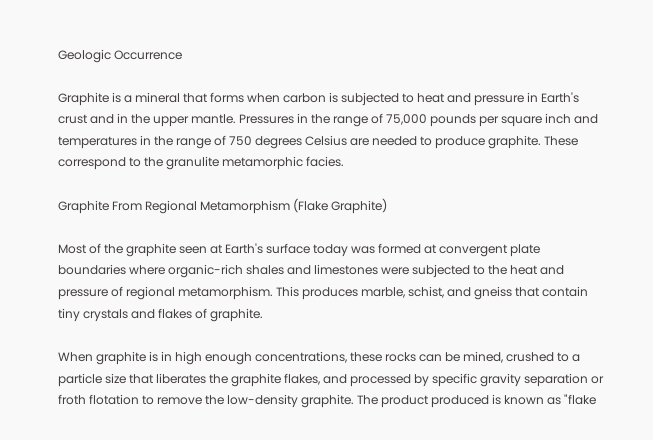Geologic Occurrence

Graphite is a mineral that forms when carbon is subjected to heat and pressure in Earth's crust and in the upper mantle. Pressures in the range of 75,000 pounds per square inch and temperatures in the range of 750 degrees Celsius are needed to produce graphite. These correspond to the granulite metamorphic facies.

Graphite From Regional Metamorphism (Flake Graphite)

Most of the graphite seen at Earth's surface today was formed at convergent plate boundaries where organic-rich shales and limestones were subjected to the heat and pressure of regional metamorphism. This produces marble, schist, and gneiss that contain tiny crystals and flakes of graphite.

When graphite is in high enough concentrations, these rocks can be mined, crushed to a particle size that liberates the graphite flakes, and processed by specific gravity separation or froth flotation to remove the low-density graphite. The product produced is known as "flake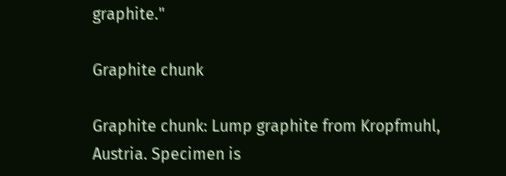graphite."

Graphite chunk

Graphite chunk: Lump graphite from Kropfmuhl, Austria. Specimen is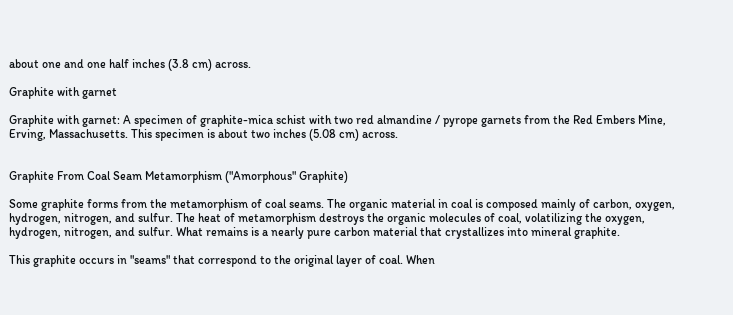about one and one half inches (3.8 cm) across.

Graphite with garnet

Graphite with garnet: A specimen of graphite-mica schist with two red almandine / pyrope garnets from the Red Embers Mine, Erving, Massachusetts. This specimen is about two inches (5.08 cm) across.


Graphite From Coal Seam Metamorphism ("Amorphous" Graphite)

Some graphite forms from the metamorphism of coal seams. The organic material in coal is composed mainly of carbon, oxygen, hydrogen, nitrogen, and sulfur. The heat of metamorphism destroys the organic molecules of coal, volatilizing the oxygen, hydrogen, nitrogen, and sulfur. What remains is a nearly pure carbon material that crystallizes into mineral graphite.

This graphite occurs in "seams" that correspond to the original layer of coal. When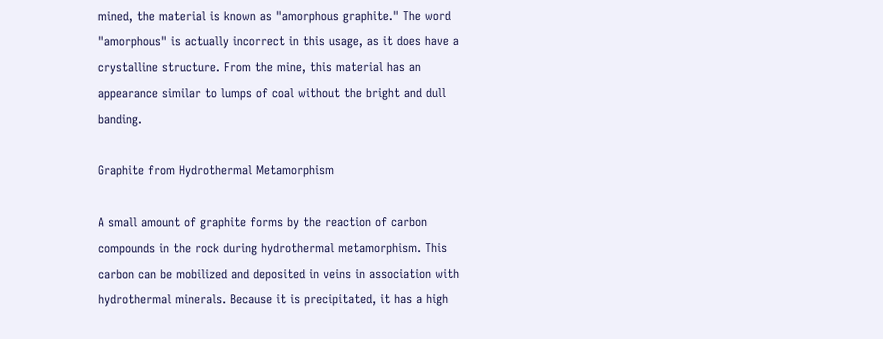mined, the material is known as "amorphous graphite." The word "amorphous" is actually incorrect in this usage, as it does have a crystalline structure. From the mine, this material has an appearance similar to lumps of coal without the bright and dull banding.

Graphite from Hydrothermal Metamorphism

A small amount of graphite forms by the reaction of carbon compounds in the rock during hydrothermal metamorphism. This carbon can be mobilized and deposited in veins in association with hydrothermal minerals. Because it is precipitated, it has a high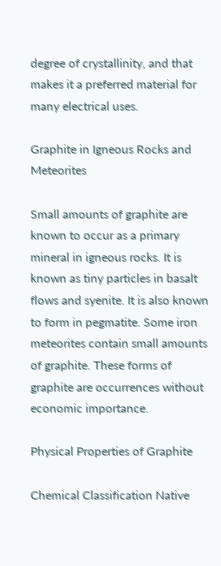degree of crystallinity, and that makes it a preferred material for many electrical uses.

Graphite in Igneous Rocks and Meteorites

Small amounts of graphite are known to occur as a primary mineral in igneous rocks. It is known as tiny particles in basalt flows and syenite. It is also known to form in pegmatite. Some iron meteorites contain small amounts of graphite. These forms of graphite are occurrences without economic importance.

Physical Properties of Graphite

Chemical Classification Native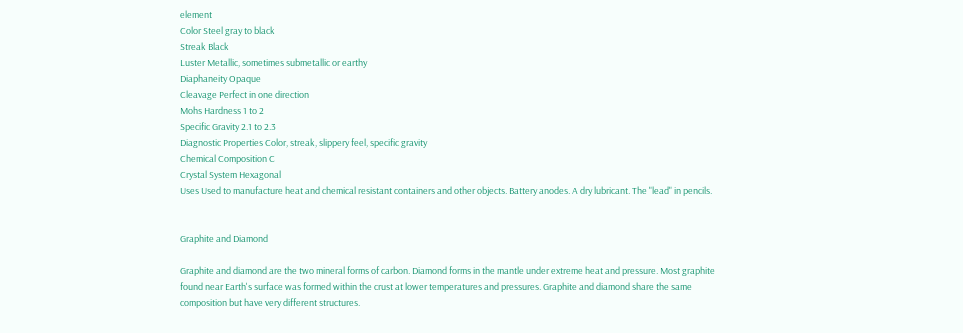element
Color Steel gray to black
Streak Black
Luster Metallic, sometimes submetallic or earthy
Diaphaneity Opaque
Cleavage Perfect in one direction
Mohs Hardness 1 to 2
Specific Gravity 2.1 to 2.3
Diagnostic Properties Color, streak, slippery feel, specific gravity
Chemical Composition C
Crystal System Hexagonal
Uses Used to manufacture heat and chemical resistant containers and other objects. Battery anodes. A dry lubricant. The "lead" in pencils.


Graphite and Diamond

Graphite and diamond are the two mineral forms of carbon. Diamond forms in the mantle under extreme heat and pressure. Most graphite found near Earth's surface was formed within the crust at lower temperatures and pressures. Graphite and diamond share the same composition but have very different structures.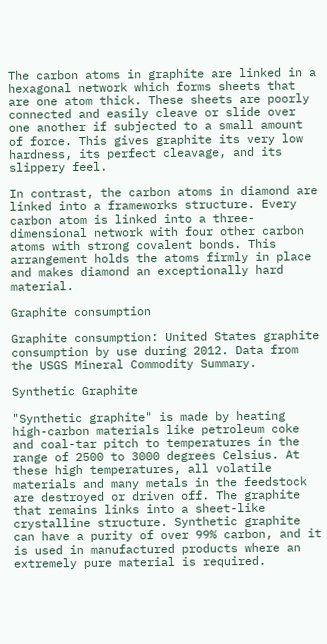The carbon atoms in graphite are linked in a hexagonal network which forms sheets that are one atom thick. These sheets are poorly connected and easily cleave or slide over one another if subjected to a small amount of force. This gives graphite its very low hardness, its perfect cleavage, and its slippery feel.

In contrast, the carbon atoms in diamond are linked into a frameworks structure. Every carbon atom is linked into a three-dimensional network with four other carbon atoms with strong covalent bonds. This arrangement holds the atoms firmly in place and makes diamond an exceptionally hard material.

Graphite consumption

Graphite consumption: United States graphite consumption by use during 2012. Data from the USGS Mineral Commodity Summary.

Synthetic Graphite

"Synthetic graphite" is made by heating high-carbon materials like petroleum coke and coal-tar pitch to temperatures in the range of 2500 to 3000 degrees Celsius. At these high temperatures, all volatile materials and many metals in the feedstock are destroyed or driven off. The graphite that remains links into a sheet-like crystalline structure. Synthetic graphite can have a purity of over 99% carbon, and it is used in manufactured products where an extremely pure material is required.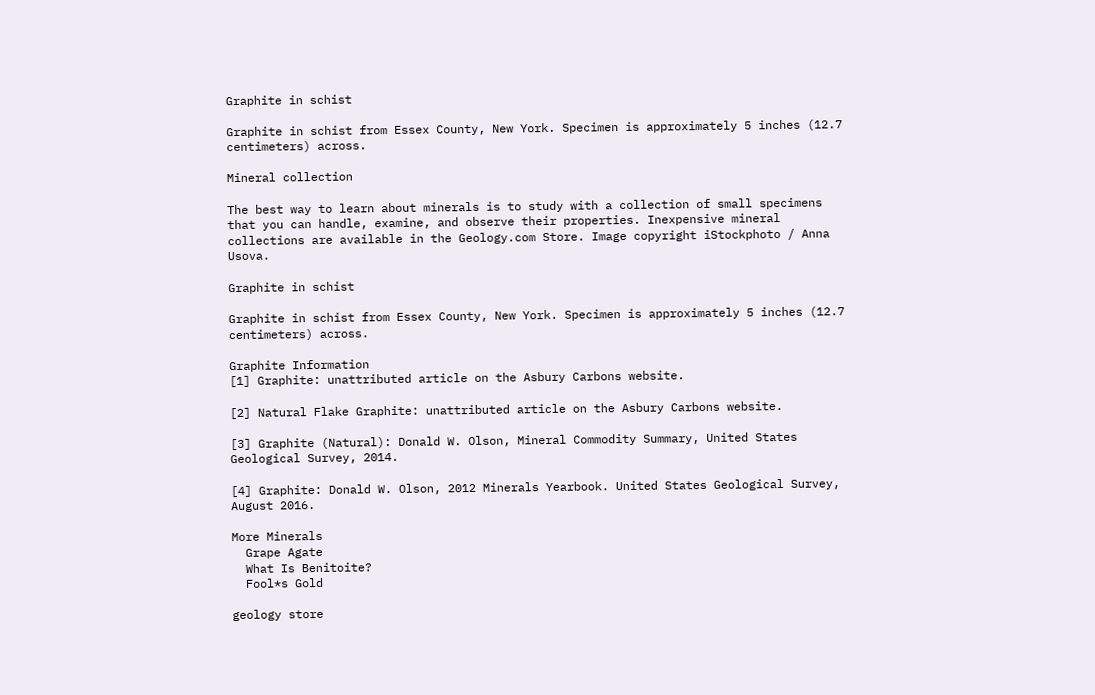Graphite in schist

Graphite in schist from Essex County, New York. Specimen is approximately 5 inches (12.7 centimeters) across.

Mineral collection

The best way to learn about minerals is to study with a collection of small specimens that you can handle, examine, and observe their properties. Inexpensive mineral collections are available in the Geology.com Store. Image copyright iStockphoto / Anna Usova.

Graphite in schist

Graphite in schist from Essex County, New York. Specimen is approximately 5 inches (12.7 centimeters) across.

Graphite Information
[1] Graphite: unattributed article on the Asbury Carbons website.

[2] Natural Flake Graphite: unattributed article on the Asbury Carbons website.

[3] Graphite (Natural): Donald W. Olson, Mineral Commodity Summary, United States Geological Survey, 2014.

[4] Graphite: Donald W. Olson, 2012 Minerals Yearbook. United States Geological Survey, August 2016.

More Minerals
  Grape Agate
  What Is Benitoite?
  Fool*s Gold

geology store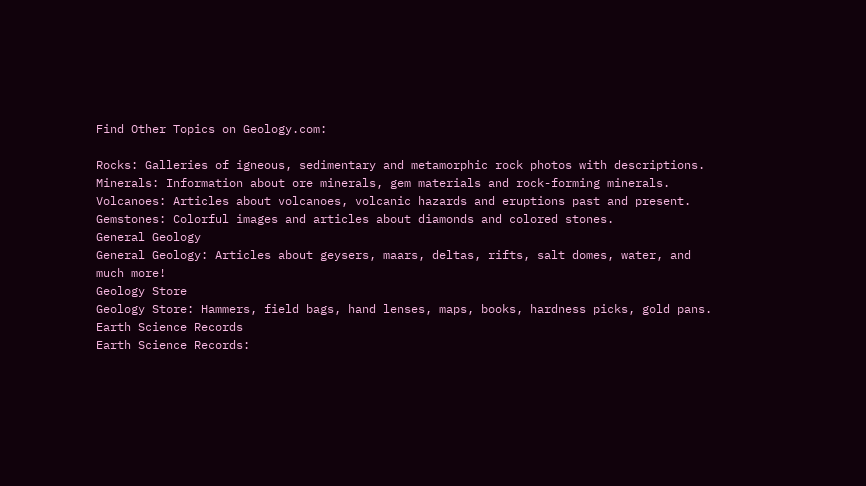Find Other Topics on Geology.com:

Rocks: Galleries of igneous, sedimentary and metamorphic rock photos with descriptions.
Minerals: Information about ore minerals, gem materials and rock-forming minerals.
Volcanoes: Articles about volcanoes, volcanic hazards and eruptions past and present.
Gemstones: Colorful images and articles about diamonds and colored stones.
General Geology
General Geology: Articles about geysers, maars, deltas, rifts, salt domes, water, and much more!
Geology Store
Geology Store: Hammers, field bags, hand lenses, maps, books, hardness picks, gold pans.
Earth Science Records
Earth Science Records: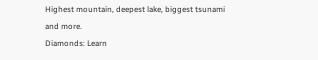Highest mountain, deepest lake, biggest tsunami and more.
Diamonds: Learn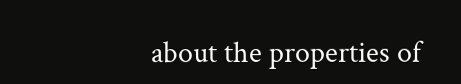about the properties of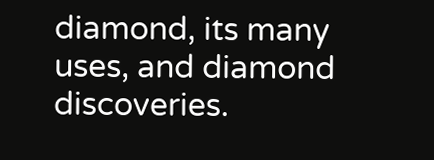diamond, its many uses, and diamond discoveries.